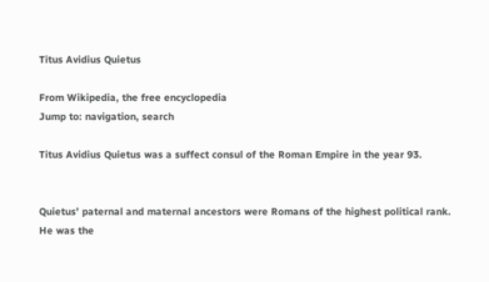Titus Avidius Quietus

From Wikipedia, the free encyclopedia
Jump to: navigation, search

Titus Avidius Quietus was a suffect consul of the Roman Empire in the year 93.


Quietus’ paternal and maternal ancestors were Romans of the highest political rank. He was the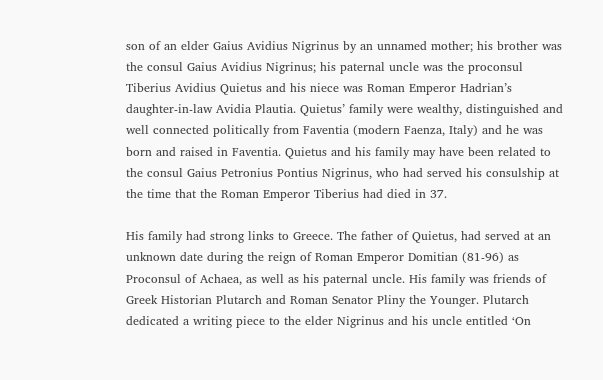son of an elder Gaius Avidius Nigrinus by an unnamed mother; his brother was the consul Gaius Avidius Nigrinus; his paternal uncle was the proconsul Tiberius Avidius Quietus and his niece was Roman Emperor Hadrian’s daughter-in-law Avidia Plautia. Quietus’ family were wealthy, distinguished and well connected politically from Faventia (modern Faenza, Italy) and he was born and raised in Faventia. Quietus and his family may have been related to the consul Gaius Petronius Pontius Nigrinus, who had served his consulship at the time that the Roman Emperor Tiberius had died in 37.

His family had strong links to Greece. The father of Quietus, had served at an unknown date during the reign of Roman Emperor Domitian (81-96) as Proconsul of Achaea, as well as his paternal uncle. His family was friends of Greek Historian Plutarch and Roman Senator Pliny the Younger. Plutarch dedicated a writing piece to the elder Nigrinus and his uncle entitled ‘On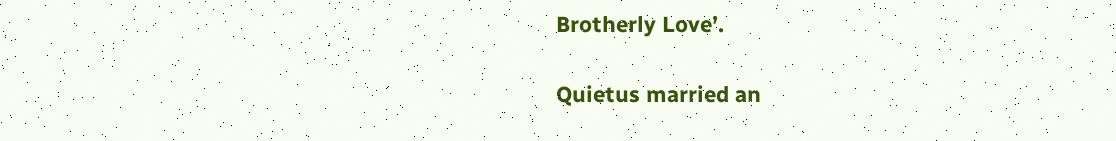Brotherly Love’.

Quietus married an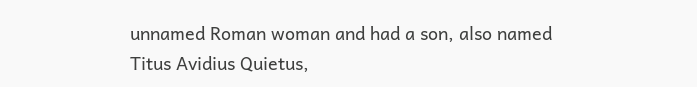unnamed Roman woman and had a son, also named Titus Avidius Quietus,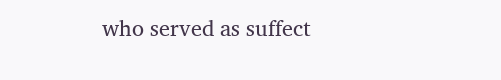who served as suffect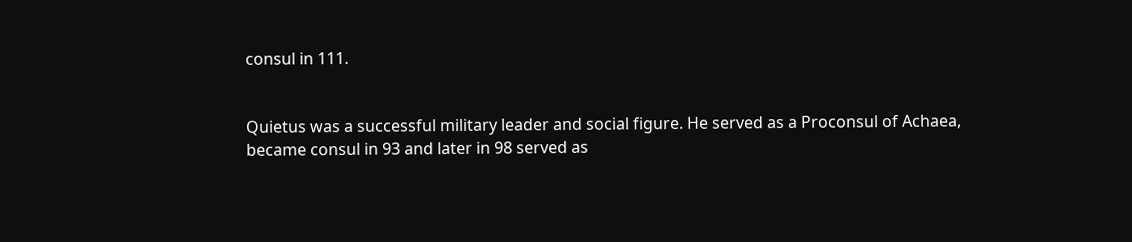consul in 111.


Quietus was a successful military leader and social figure. He served as a Proconsul of Achaea, became consul in 93 and later in 98 served as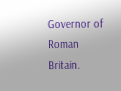Governor of Roman Britain.